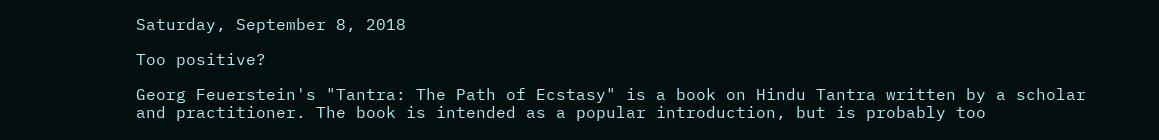Saturday, September 8, 2018

Too positive?

Georg Feuerstein's "Tantra: The Path of Ecstasy" is a book on Hindu Tantra written by a scholar and practitioner. The book is intended as a popular introduction, but is probably too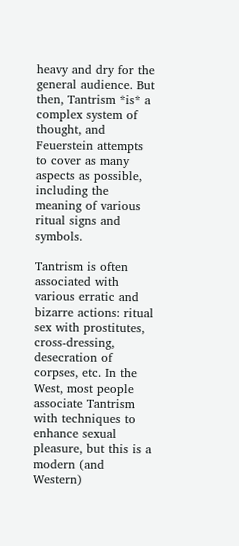heavy and dry for the general audience. But then, Tantrism *is* a complex system of thought, and Feuerstein attempts to cover as many aspects as possible, including the meaning of various ritual signs and symbols.

Tantrism is often associated with various erratic and bizarre actions: ritual sex with prostitutes, cross-dressing, desecration of corpses, etc. In the West, most people associate Tantrism with techniques to enhance sexual pleasure, but this is a modern (and Western)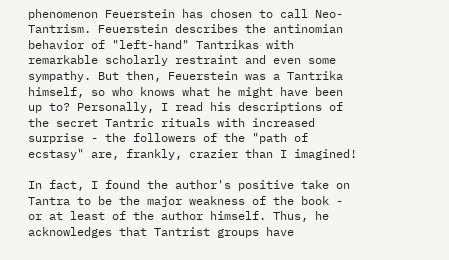phenomenon Feuerstein has chosen to call Neo-Tantrism. Feuerstein describes the antinomian behavior of "left-hand" Tantrikas with remarkable scholarly restraint and even some sympathy. But then, Feuerstein was a Tantrika himself, so who knows what he might have been up to? Personally, I read his descriptions of the secret Tantric rituals with increased surprise - the followers of the "path of ecstasy" are, frankly, crazier than I imagined!

In fact, I found the author's positive take on Tantra to be the major weakness of the book - or at least of the author himself. Thus, he acknowledges that Tantrist groups have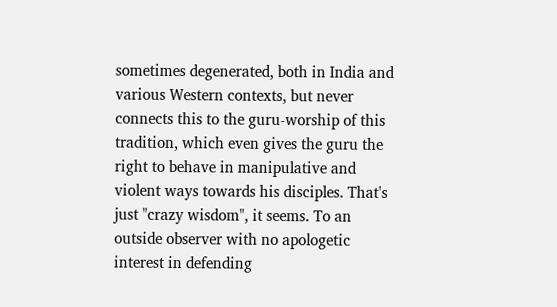sometimes degenerated, both in India and various Western contexts, but never connects this to the guru-worship of this tradition, which even gives the guru the right to behave in manipulative and violent ways towards his disciples. That's just "crazy wisdom", it seems. To an outside observer with no apologetic interest in defending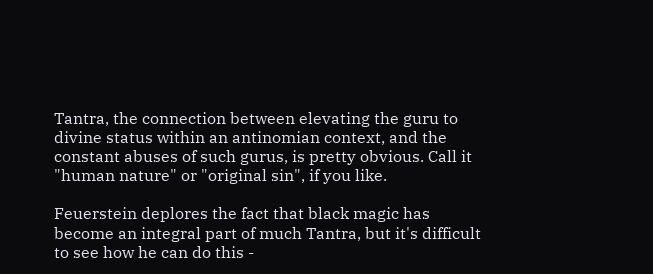Tantra, the connection between elevating the guru to divine status within an antinomian context, and the constant abuses of such gurus, is pretty obvious. Call it "human nature" or "original sin", if you like.

Feuerstein deplores the fact that black magic has become an integral part of much Tantra, but it's difficult to see how he can do this -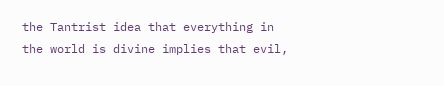the Tantrist idea that everything in the world is divine implies that evil,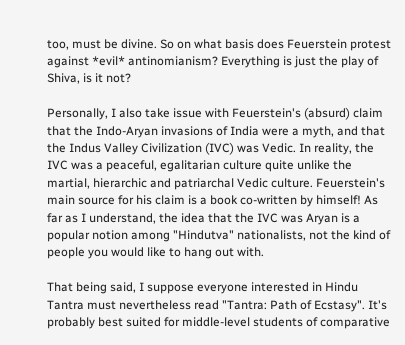too, must be divine. So on what basis does Feuerstein protest against *evil* antinomianism? Everything is just the play of Shiva, is it not?

Personally, I also take issue with Feuerstein's (absurd) claim that the Indo-Aryan invasions of India were a myth, and that the Indus Valley Civilization (IVC) was Vedic. In reality, the IVC was a peaceful, egalitarian culture quite unlike the martial, hierarchic and patriarchal Vedic culture. Feuerstein's main source for his claim is a book co-written by himself! As far as I understand, the idea that the IVC was Aryan is a popular notion among "Hindutva" nationalists, not the kind of people you would like to hang out with.

That being said, I suppose everyone interested in Hindu Tantra must nevertheless read "Tantra: Path of Ecstasy". It's probably best suited for middle-level students of comparative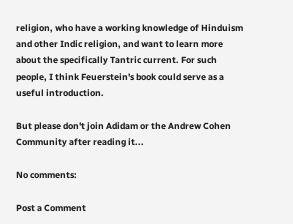religion, who have a working knowledge of Hinduism and other Indic religion, and want to learn more about the specifically Tantric current. For such people, I think Feuerstein's book could serve as a useful introduction.

But please don't join Adidam or the Andrew Cohen Community after reading it...

No comments:

Post a Comment